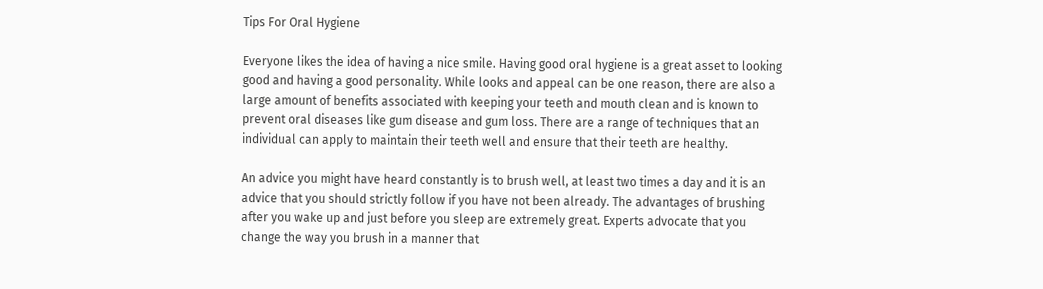Tips For Oral Hygiene

Everyone likes the idea of having a nice smile. Having good oral hygiene is a great asset to looking good and having a good personality. While looks and appeal can be one reason, there are also a large amount of benefits associated with keeping your teeth and mouth clean and is known to prevent oral diseases like gum disease and gum loss. There are a range of techniques that an individual can apply to maintain their teeth well and ensure that their teeth are healthy.

An advice you might have heard constantly is to brush well, at least two times a day and it is an advice that you should strictly follow if you have not been already. The advantages of brushing after you wake up and just before you sleep are extremely great. Experts advocate that you change the way you brush in a manner that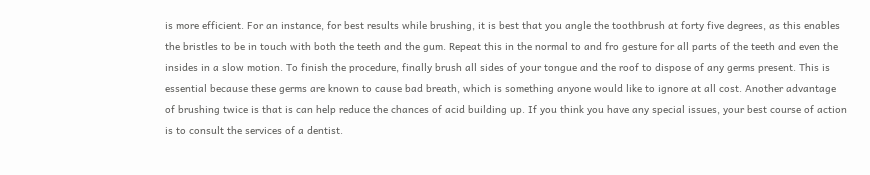is more efficient. For an instance, for best results while brushing, it is best that you angle the toothbrush at forty five degrees, as this enables the bristles to be in touch with both the teeth and the gum. Repeat this in the normal to and fro gesture for all parts of the teeth and even the insides in a slow motion. To finish the procedure, finally brush all sides of your tongue and the roof to dispose of any germs present. This is essential because these germs are known to cause bad breath, which is something anyone would like to ignore at all cost. Another advantage of brushing twice is that is can help reduce the chances of acid building up. If you think you have any special issues, your best course of action is to consult the services of a dentist.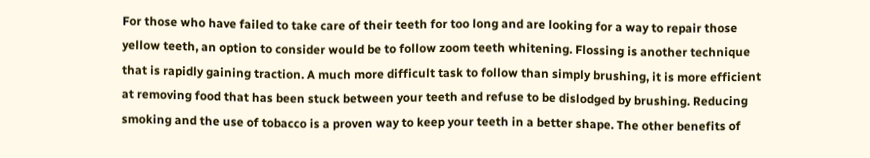For those who have failed to take care of their teeth for too long and are looking for a way to repair those yellow teeth, an option to consider would be to follow zoom teeth whitening. Flossing is another technique that is rapidly gaining traction. A much more difficult task to follow than simply brushing, it is more efficient at removing food that has been stuck between your teeth and refuse to be dislodged by brushing. Reducing smoking and the use of tobacco is a proven way to keep your teeth in a better shape. The other benefits of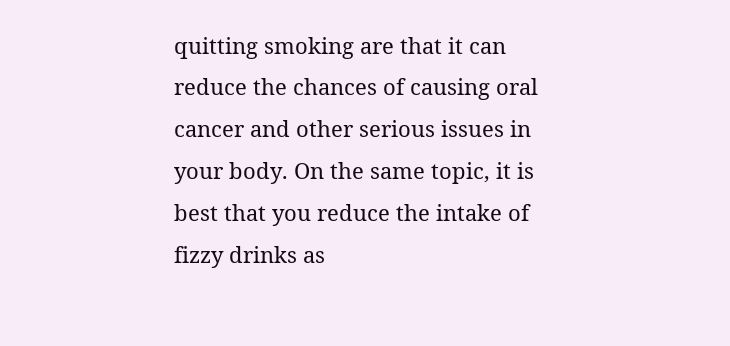quitting smoking are that it can reduce the chances of causing oral cancer and other serious issues in your body. On the same topic, it is best that you reduce the intake of fizzy drinks as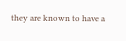they are known to have a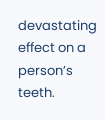devastating effect on a person’s teeth.